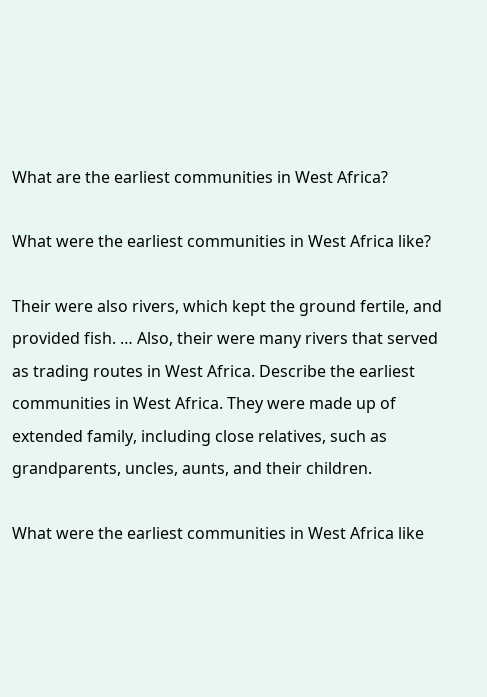What are the earliest communities in West Africa?

What were the earliest communities in West Africa like?

Their were also rivers, which kept the ground fertile, and provided fish. … Also, their were many rivers that served as trading routes in West Africa. Describe the earliest communities in West Africa. They were made up of extended family, including close relatives, such as grandparents, uncles, aunts, and their children.

What were the earliest communities in West Africa like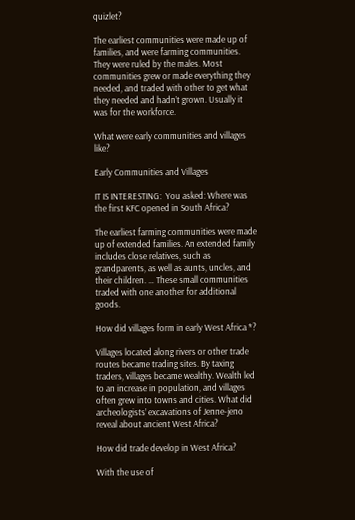quizlet?

The earliest communities were made up of families, and were farming communities. They were ruled by the males. Most communities grew or made everything they needed, and traded with other to get what they needed and hadn’t grown. Usually it was for the workforce.

What were early communities and villages like?

Early Communities and Villages

IT IS INTERESTING:  You asked: Where was the first KFC opened in South Africa?

The earliest farming communities were made up of extended families. An extended family includes close relatives, such as grandparents, as well as aunts, uncles, and their children. … These small communities traded with one another for additional goods.

How did villages form in early West Africa *?

Villages located along rivers or other trade routes became trading sites. By taxing traders, villages became wealthy. Wealth led to an increase in population, and villages often grew into towns and cities. What did archeologists’ excavations of Jenne-jeno reveal about ancient West Africa?

How did trade develop in West Africa?

With the use of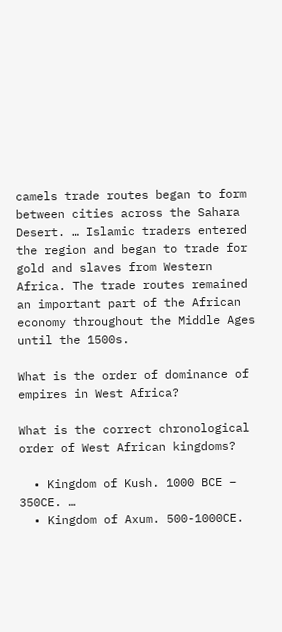camels trade routes began to form between cities across the Sahara Desert. … Islamic traders entered the region and began to trade for gold and slaves from Western Africa. The trade routes remained an important part of the African economy throughout the Middle Ages until the 1500s.

What is the order of dominance of empires in West Africa?

What is the correct chronological order of West African kingdoms?

  • Kingdom of Kush. 1000 BCE – 350CE. …
  • Kingdom of Axum. 500-1000CE.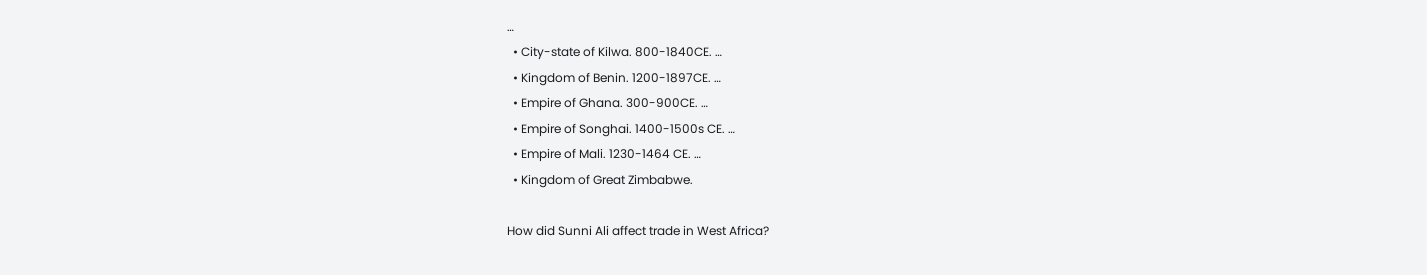…
  • City-state of Kilwa. 800-1840CE. …
  • Kingdom of Benin. 1200-1897CE. …
  • Empire of Ghana. 300-900CE. …
  • Empire of Songhai. 1400-1500s CE. …
  • Empire of Mali. 1230-1464 CE. …
  • Kingdom of Great Zimbabwe.

How did Sunni Ali affect trade in West Africa?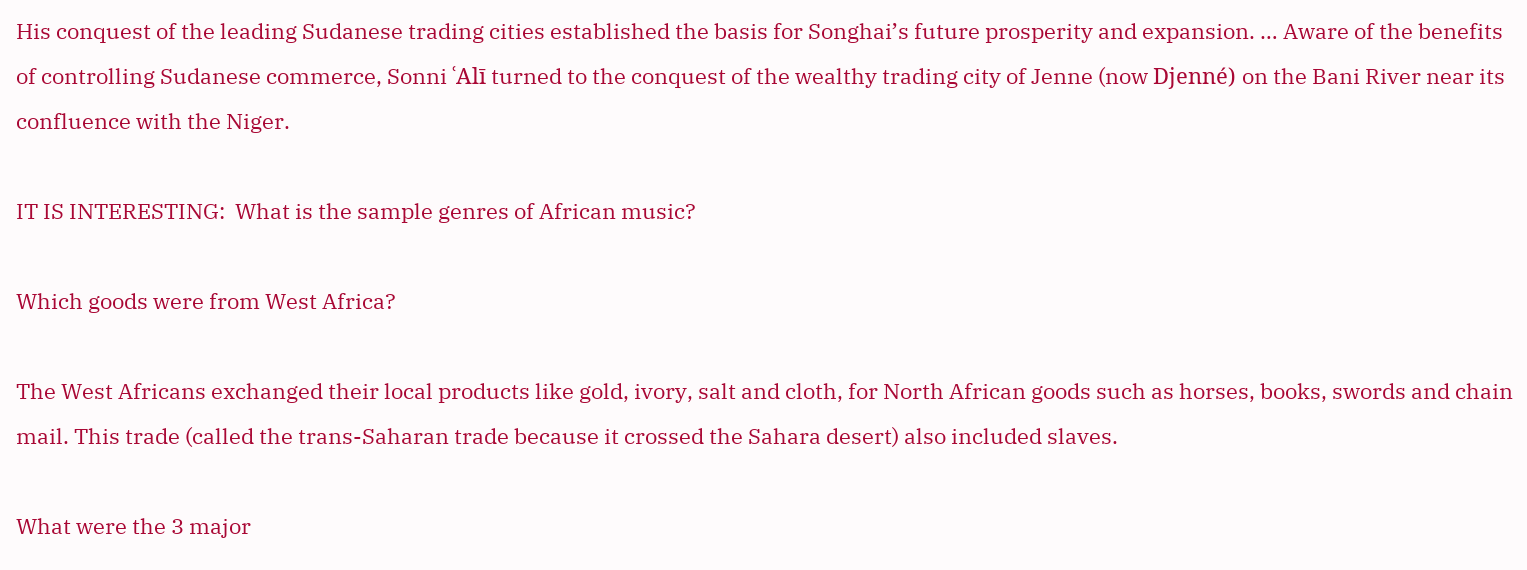His conquest of the leading Sudanese trading cities established the basis for Songhai’s future prosperity and expansion. … Aware of the benefits of controlling Sudanese commerce, Sonni ʿAlī turned to the conquest of the wealthy trading city of Jenne (now Djenné) on the Bani River near its confluence with the Niger.

IT IS INTERESTING:  What is the sample genres of African music?

Which goods were from West Africa?

The West Africans exchanged their local products like gold, ivory, salt and cloth, for North African goods such as horses, books, swords and chain mail. This trade (called the trans-Saharan trade because it crossed the Sahara desert) also included slaves.

What were the 3 major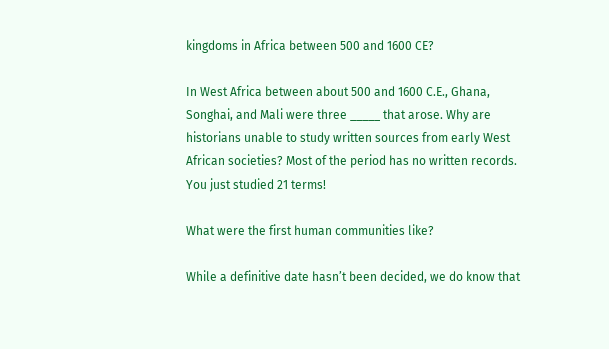kingdoms in Africa between 500 and 1600 CE?

In West Africa between about 500 and 1600 C.E., Ghana, Songhai, and Mali were three _____ that arose. Why are historians unable to study written sources from early West African societies? Most of the period has no written records. You just studied 21 terms!

What were the first human communities like?

While a definitive date hasn’t been decided, we do know that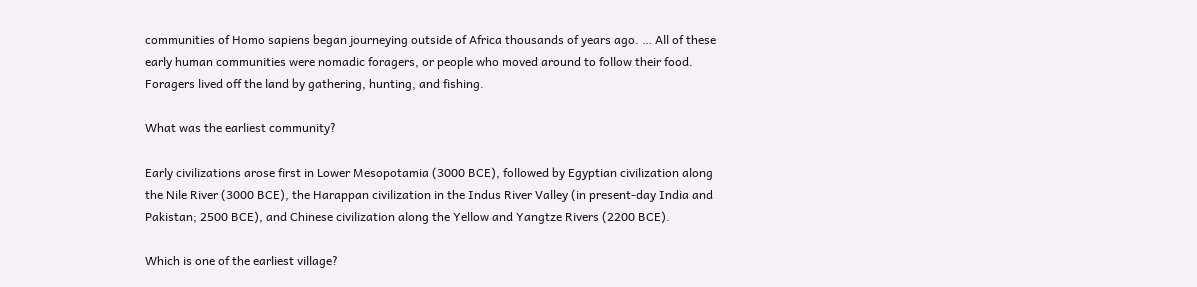communities of Homo sapiens began journeying outside of Africa thousands of years ago. … All of these early human communities were nomadic foragers, or people who moved around to follow their food. Foragers lived off the land by gathering, hunting, and fishing.

What was the earliest community?

Early civilizations arose first in Lower Mesopotamia (3000 BCE), followed by Egyptian civilization along the Nile River (3000 BCE), the Harappan civilization in the Indus River Valley (in present-day India and Pakistan; 2500 BCE), and Chinese civilization along the Yellow and Yangtze Rivers (2200 BCE).

Which is one of the earliest village?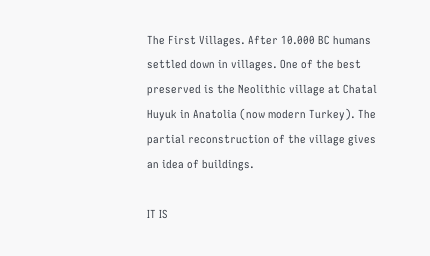The First Villages. After 10.000 BC humans settled down in villages. One of the best preserved is the Neolithic village at Chatal Huyuk in Anatolia (now modern Turkey). The partial reconstruction of the village gives an idea of buildings.

IT IS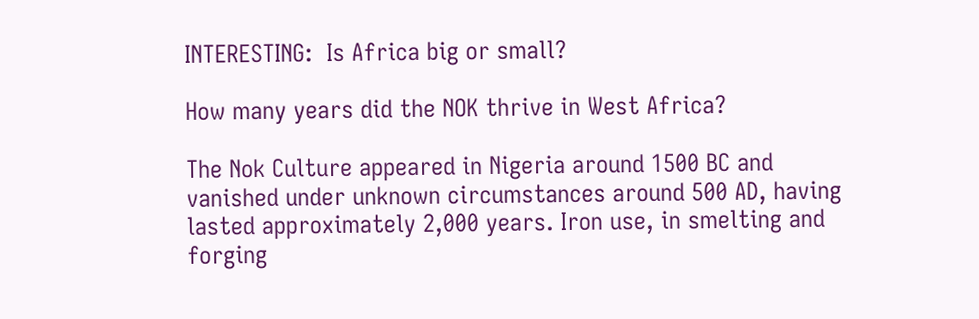INTERESTING:  Is Africa big or small?

How many years did the NOK thrive in West Africa?

The Nok Culture appeared in Nigeria around 1500 BC and vanished under unknown circumstances around 500 AD, having lasted approximately 2,000 years. Iron use, in smelting and forging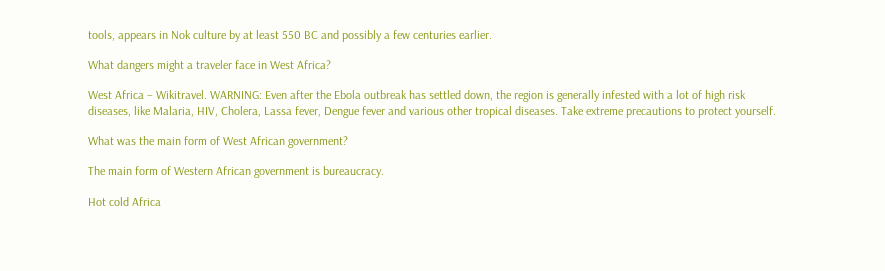tools, appears in Nok culture by at least 550 BC and possibly a few centuries earlier.

What dangers might a traveler face in West Africa?

West Africa – Wikitravel. WARNING: Even after the Ebola outbreak has settled down, the region is generally infested with a lot of high risk diseases, like Malaria, HIV, Cholera, Lassa fever, Dengue fever and various other tropical diseases. Take extreme precautions to protect yourself.

What was the main form of West African government?

The main form of Western African government is bureaucracy.

Hot cold Africa